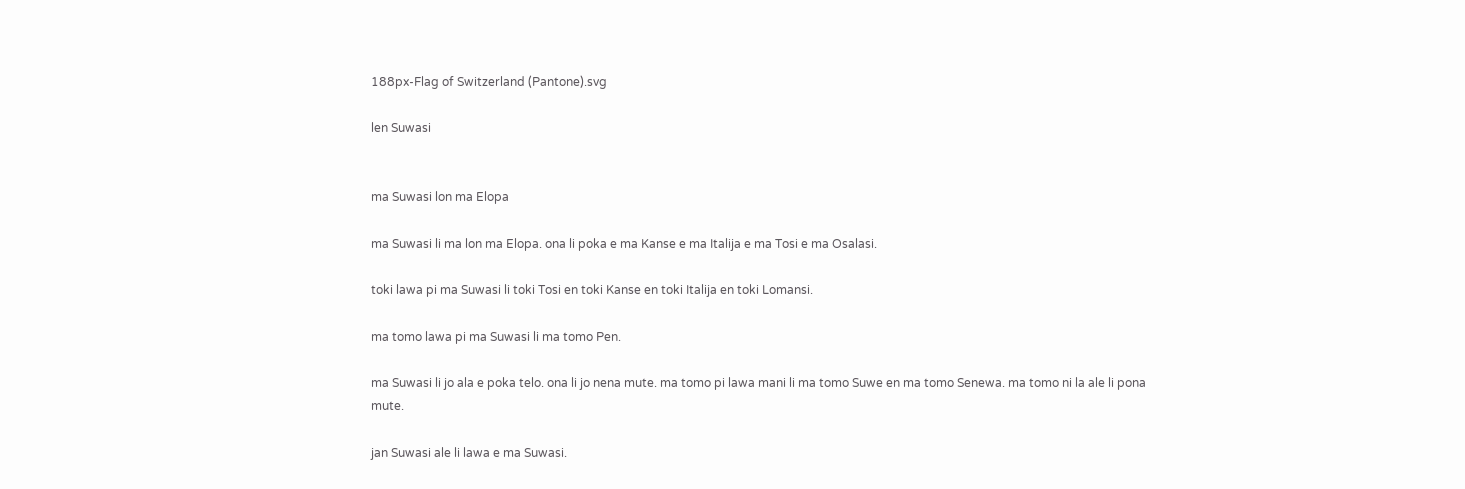188px-Flag of Switzerland (Pantone).svg

len Suwasi


ma Suwasi lon ma Elopa

ma Suwasi li ma lon ma Elopa. ona li poka e ma Kanse e ma Italija e ma Tosi e ma Osalasi.

toki lawa pi ma Suwasi li toki Tosi en toki Kanse en toki Italija en toki Lomansi.

ma tomo lawa pi ma Suwasi li ma tomo Pen.

ma Suwasi li jo ala e poka telo. ona li jo nena mute. ma tomo pi lawa mani li ma tomo Suwe en ma tomo Senewa. ma tomo ni la ale li pona mute.

jan Suwasi ale li lawa e ma Suwasi.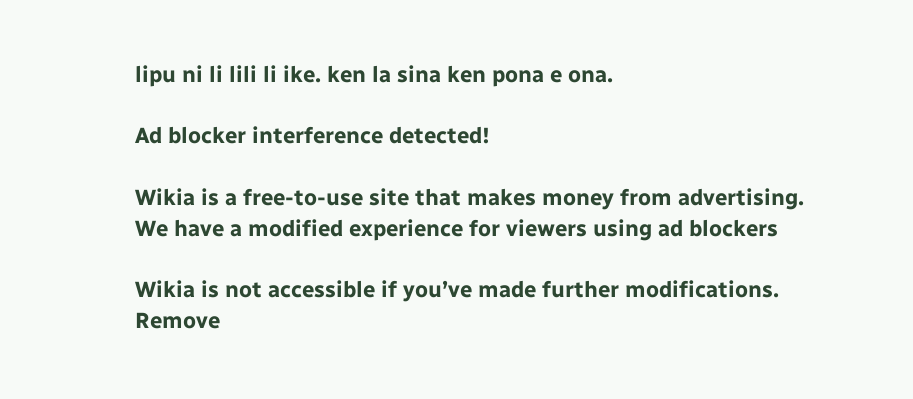lipu ni li lili li ike. ken la sina ken pona e ona.

Ad blocker interference detected!

Wikia is a free-to-use site that makes money from advertising. We have a modified experience for viewers using ad blockers

Wikia is not accessible if you’ve made further modifications. Remove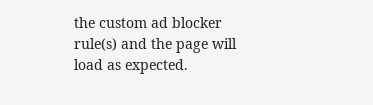the custom ad blocker rule(s) and the page will load as expected.